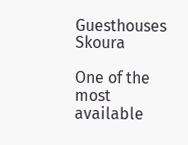Guesthouses Skoura

One of the most available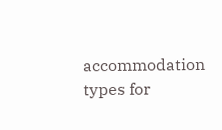accommodation types for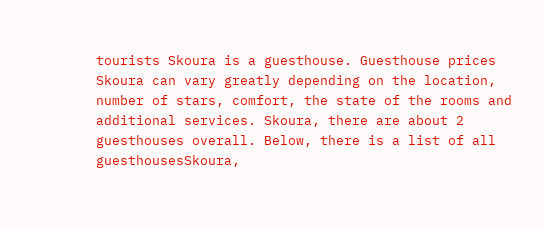tourists Skoura is a guesthouse. Guesthouse prices Skoura can vary greatly depending on the location, number of stars, comfort, the state of the rooms and additional services. Skoura, there are about 2 guesthouses overall. Below, there is a list of all guesthousesSkoura,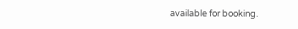available for booking.